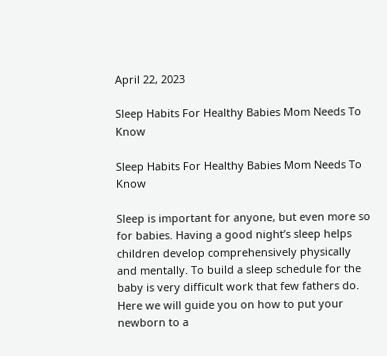April 22, 2023

Sleep Habits For Healthy Babies Mom Needs To Know

Sleep Habits For Healthy Babies Mom Needs To Know

Sleep is important for anyone, but even more so for babies. Having a good night’s sleep helps children develop comprehensively physically and mentally. To build a sleep schedule for the baby is very difficult work that few fathers do. Here we will guide you on how to put your newborn to a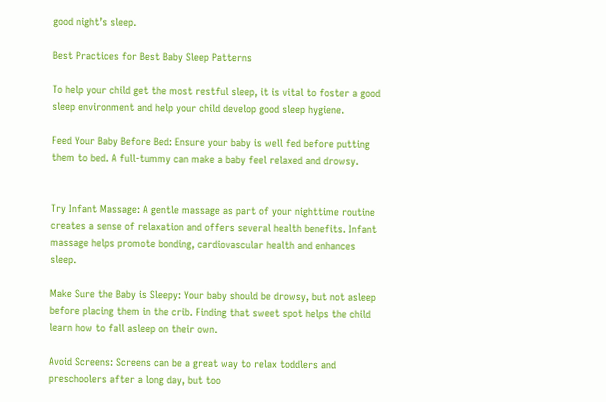good night’s sleep.

Best Practices for Best Baby Sleep Patterns

To help your child get the most restful sleep, it is vital to foster a good sleep environment and help your child develop good sleep hygiene.

Feed Your Baby Before Bed: Ensure your baby is well fed before putting them to bed. A full-tummy can make a baby feel relaxed and drowsy.


Try Infant Massage: A gentle massage as part of your nighttime routine creates a sense of relaxation and offers several health benefits. Infant massage helps promote bonding, cardiovascular health and enhances sleep.

Make Sure the Baby is Sleepy: Your baby should be drowsy, but not asleep before placing them in the crib. Finding that sweet spot helps the child learn how to fall asleep on their own.

Avoid Screens: Screens can be a great way to relax toddlers and preschoolers after a long day, but too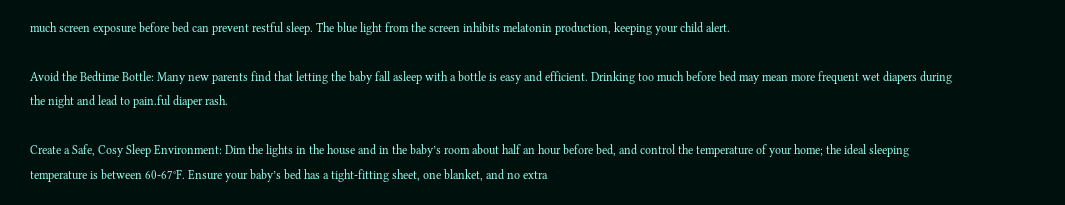much screen exposure before bed can prevent restful sleep. The blue light from the screen inhibits melatonin production, keeping your child alert.

Avoid the Bedtime Bottle: Many new parents find that letting the baby fall asleep with a bottle is easy and efficient. Drinking too much before bed may mean more frequent wet diapers during the night and lead to pain.ful diaper rash.

Create a Safe, Cosy Sleep Environment: Dim the lights in the house and in the baby’s room about half an hour before bed, and control the temperature of your home; the ideal sleeping temperature is between 60-67°F. Ensure your baby’s bed has a tight-fitting sheet, one blanket, and no extra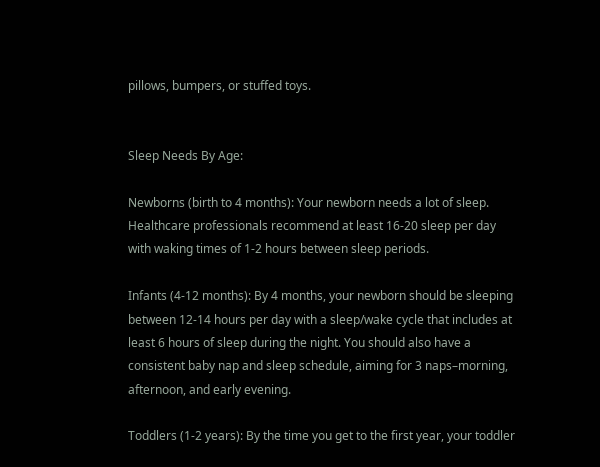pillows, bumpers, or stuffed toys.


Sleep Needs By Age:

Newborns (birth to 4 months): Your newborn needs a lot of sleep. Healthcare professionals recommend at least 16-20 sleep per day with waking times of 1-2 hours between sleep periods.

Infants (4-12 months): By 4 months, your newborn should be sleeping between 12-14 hours per day with a sleep/wake cycle that includes at least 6 hours of sleep during the night. You should also have a consistent baby nap and sleep schedule, aiming for 3 naps–morning, afternoon, and early evening.

Toddlers (1-2 years): By the time you get to the first year, your toddler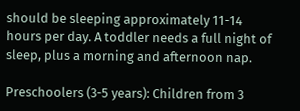should be sleeping approximately 11-14 hours per day. A toddler needs a full night of sleep, plus a morning and afternoon nap.

Preschoolers (3-5 years): Children from 3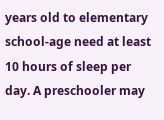years old to elementary school-age need at least 10 hours of sleep per day. A preschooler may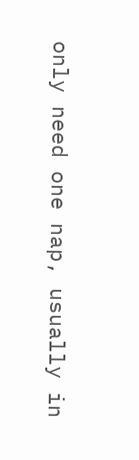only need one nap, usually in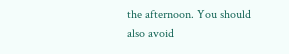the afternoon. You should also avoid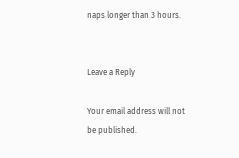naps longer than 3 hours.


Leave a Reply

Your email address will not be published.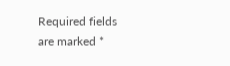Required fields are marked *